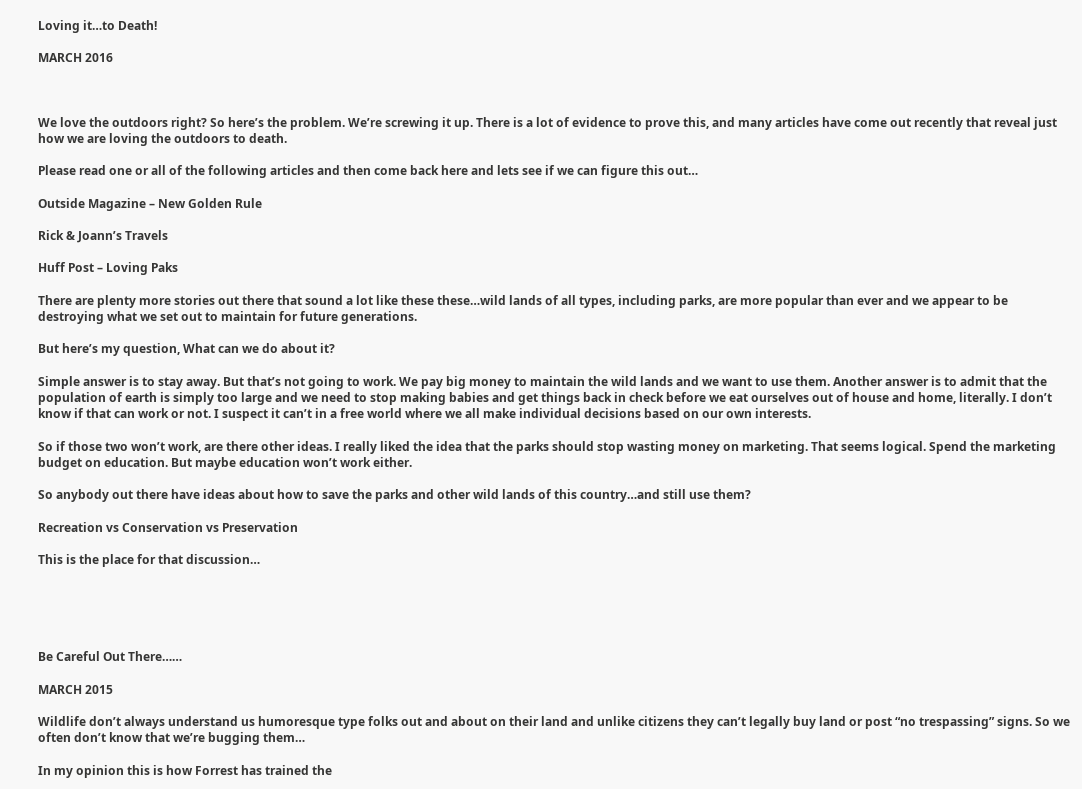Loving it…to Death!

MARCH 2016



We love the outdoors right? So here’s the problem. We’re screwing it up. There is a lot of evidence to prove this, and many articles have come out recently that reveal just how we are loving the outdoors to death.

Please read one or all of the following articles and then come back here and lets see if we can figure this out…

Outside Magazine – New Golden Rule

Rick & Joann’s Travels

Huff Post – Loving Paks

There are plenty more stories out there that sound a lot like these these…wild lands of all types, including parks, are more popular than ever and we appear to be destroying what we set out to maintain for future generations.

But here’s my question, What can we do about it?

Simple answer is to stay away. But that’s not going to work. We pay big money to maintain the wild lands and we want to use them. Another answer is to admit that the population of earth is simply too large and we need to stop making babies and get things back in check before we eat ourselves out of house and home, literally. I don’t know if that can work or not. I suspect it can’t in a free world where we all make individual decisions based on our own interests.

So if those two won’t work, are there other ideas. I really liked the idea that the parks should stop wasting money on marketing. That seems logical. Spend the marketing budget on education. But maybe education won’t work either.

So anybody out there have ideas about how to save the parks and other wild lands of this country…and still use them?

Recreation vs Conservation vs Preservation

This is the place for that discussion…





Be Careful Out There……

MARCH 2015

Wildlife don’t always understand us humoresque type folks out and about on their land and unlike citizens they can’t legally buy land or post “no trespassing” signs. So we often don’t know that we’re bugging them…

In my opinion this is how Forrest has trained the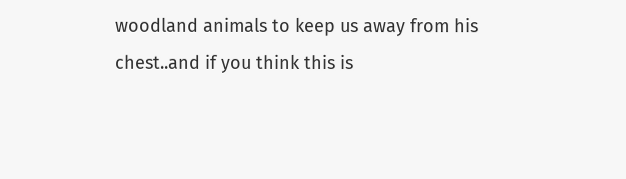woodland animals to keep us away from his chest..and if you think this is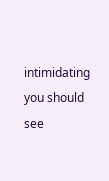intimidating you should see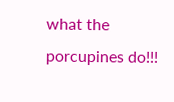what the porcupines do!!!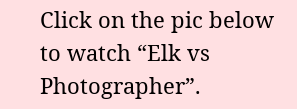Click on the pic below to watch “Elk vs Photographer”.